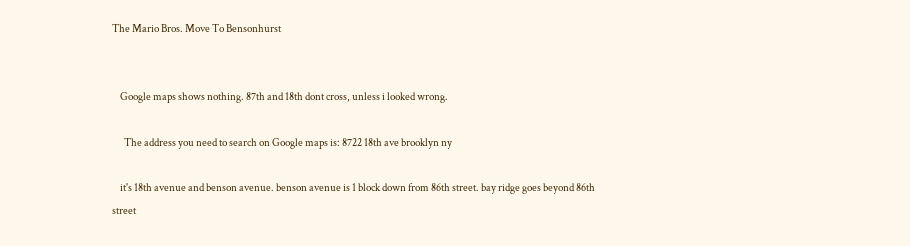The Mario Bros. Move To Bensonhurst


    Google maps shows nothing. 87th and 18th dont cross, unless i looked wrong.

      The address you need to search on Google maps is: 8722 18th ave brooklyn ny

    it's 18th avenue and benson avenue. benson avenue is 1 block down from 86th street. bay ridge goes beyond 86th street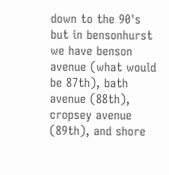down to the 90's but in bensonhurst we have benson avenue (what would be 87th), bath avenue (88th), cropsey avenue (89th), and shore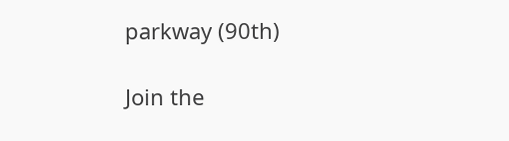parkway (90th)

Join the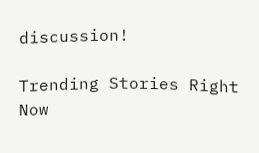discussion!

Trending Stories Right Now